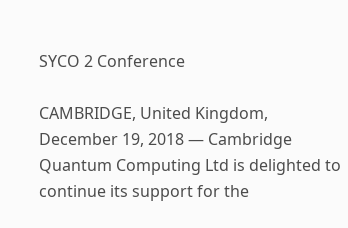SYCO 2 Conference

CAMBRIDGE, United Kingdom, December 19, 2018 — Cambridge Quantum Computing Ltd is delighted to continue its support for the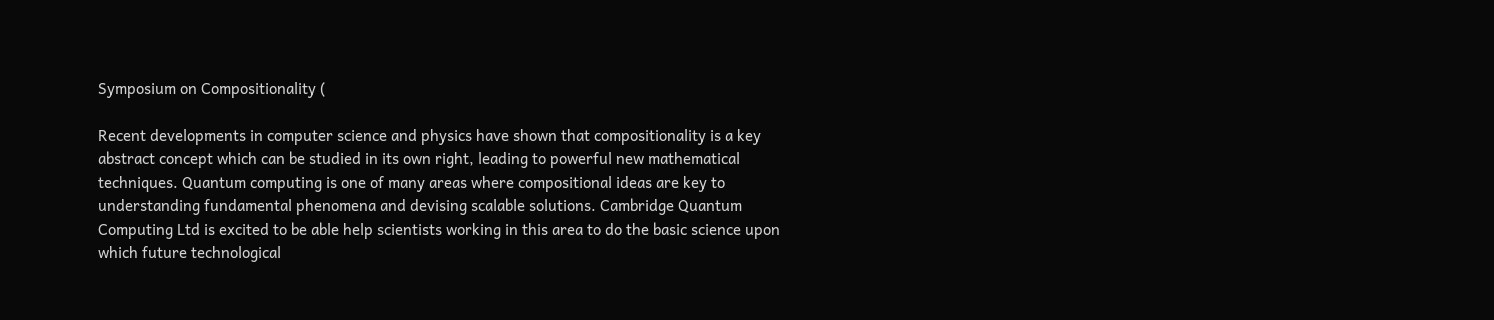Symposium on Compositionality (

Recent developments in computer science and physics have shown that compositionality is a key abstract concept which can be studied in its own right, leading to powerful new mathematical techniques. Quantum computing is one of many areas where compositional ideas are key to understanding fundamental phenomena and devising scalable solutions. Cambridge Quantum Computing Ltd is excited to be able help scientists working in this area to do the basic science upon which future technological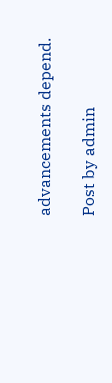advancements depend.

Post by admin